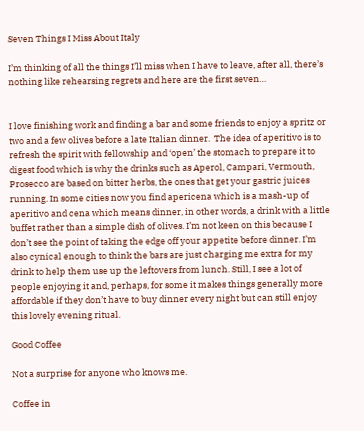Seven Things I Miss About Italy

I’m thinking of all the things I’ll miss when I have to leave, after all, there’s nothing like rehearsing regrets and here are the first seven…


I love finishing work and finding a bar and some friends to enjoy a spritz or two and a few olives before a late Italian dinner.  The idea of aperitivo is to refresh the spirit with fellowship and ‘open’ the stomach to prepare it to digest food which is why the drinks such as Aperol, Campari, Vermouth, Prosecco are based on bitter herbs, the ones that get your gastric juices running. In some cities now you find apericena which is a mash-up of aperitivo and cena which means dinner, in other words, a drink with a little buffet rather than a simple dish of olives. I’m not keen on this because I don’t see the point of taking the edge off your appetite before dinner. I’m also cynical enough to think the bars are just charging me extra for my drink to help them use up the leftovers from lunch. Still, I see a lot of people enjoying it and, perhaps, for some it makes things generally more affordable if they don’t have to buy dinner every night but can still enjoy this lovely evening ritual.

Good Coffee

Not a surprise for anyone who knows me.

Coffee in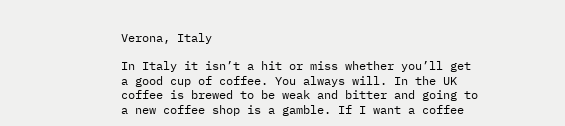Verona, Italy

In Italy it isn’t a hit or miss whether you’ll get a good cup of coffee. You always will. In the UK coffee is brewed to be weak and bitter and going to a new coffee shop is a gamble. If I want a coffee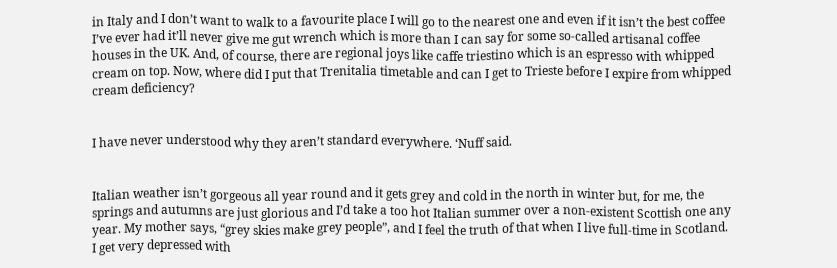in Italy and I don’t want to walk to a favourite place I will go to the nearest one and even if it isn’t the best coffee I’ve ever had it’ll never give me gut wrench which is more than I can say for some so-called artisanal coffee houses in the UK. And, of course, there are regional joys like caffe triestino which is an espresso with whipped cream on top. Now, where did I put that Trenitalia timetable and can I get to Trieste before I expire from whipped cream deficiency?


I have never understood why they aren’t standard everywhere. ‘Nuff said.


Italian weather isn’t gorgeous all year round and it gets grey and cold in the north in winter but, for me, the springs and autumns are just glorious and I’d take a too hot Italian summer over a non-existent Scottish one any year. My mother says, “grey skies make grey people”, and I feel the truth of that when I live full-time in Scotland. I get very depressed with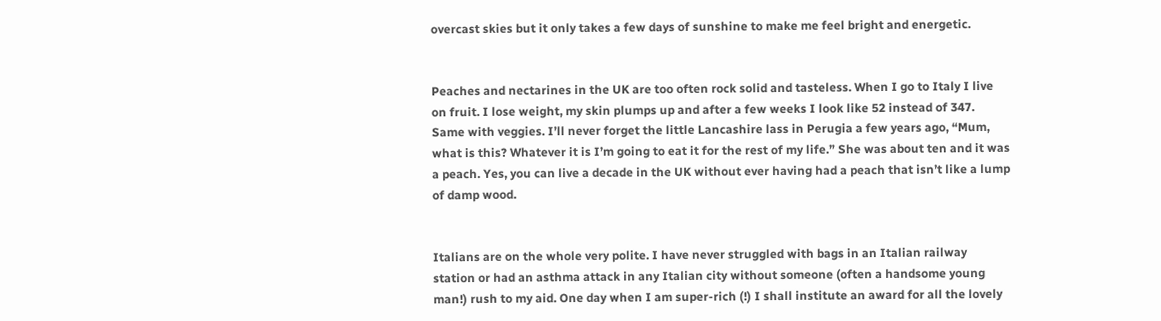overcast skies but it only takes a few days of sunshine to make me feel bright and energetic.


Peaches and nectarines in the UK are too often rock solid and tasteless. When I go to Italy I live on fruit. I lose weight, my skin plumps up and after a few weeks I look like 52 instead of 347.  Same with veggies. I’ll never forget the little Lancashire lass in Perugia a few years ago, “Mum, what is this? Whatever it is I’m going to eat it for the rest of my life.” She was about ten and it was a peach. Yes, you can live a decade in the UK without ever having had a peach that isn’t like a lump of damp wood.


Italians are on the whole very polite. I have never struggled with bags in an Italian railway station or had an asthma attack in any Italian city without someone (often a handsome young man!) rush to my aid. One day when I am super-rich (!) I shall institute an award for all the lovely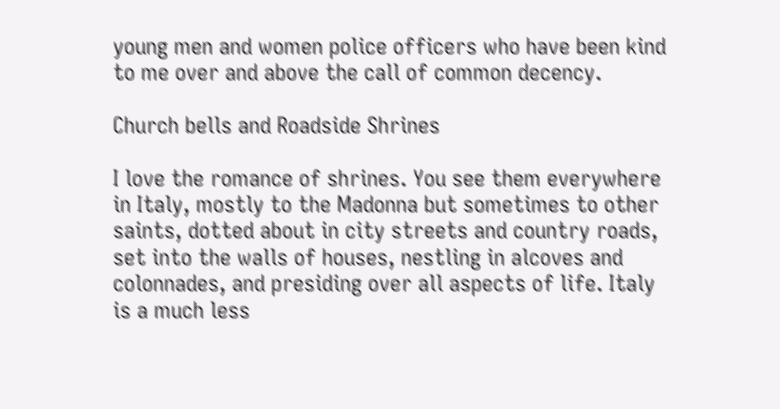young men and women police officers who have been kind to me over and above the call of common decency.

Church bells and Roadside Shrines

I love the romance of shrines. You see them everywhere in Italy, mostly to the Madonna but sometimes to other saints, dotted about in city streets and country roads, set into the walls of houses, nestling in alcoves and colonnades, and presiding over all aspects of life. Italy is a much less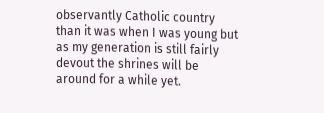observantly Catholic country than it was when I was young but as my generation is still fairly devout the shrines will be around for a while yet.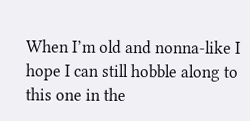When I’m old and nonna-like I hope I can still hobble along to this one in the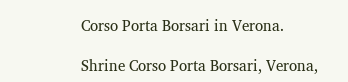Corso Porta Borsari in Verona.

Shrine Corso Porta Borsari, Verona,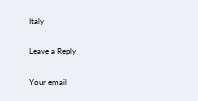Italy

Leave a Reply

Your email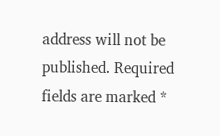address will not be published. Required fields are marked *